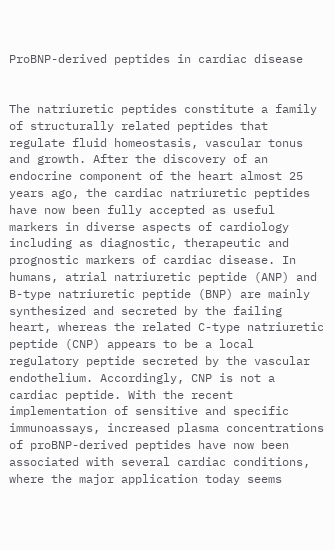ProBNP-derived peptides in cardiac disease


The natriuretic peptides constitute a family of structurally related peptides that regulate fluid homeostasis, vascular tonus and growth. After the discovery of an endocrine component of the heart almost 25 years ago, the cardiac natriuretic peptides have now been fully accepted as useful markers in diverse aspects of cardiology including as diagnostic, therapeutic and prognostic markers of cardiac disease. In humans, atrial natriuretic peptide (ANP) and B-type natriuretic peptide (BNP) are mainly synthesized and secreted by the failing heart, whereas the related C-type natriuretic peptide (CNP) appears to be a local regulatory peptide secreted by the vascular endothelium. Accordingly, CNP is not a cardiac peptide. With the recent implementation of sensitive and specific immunoassays, increased plasma concentrations of proBNP-derived peptides have now been associated with several cardiac conditions, where the major application today seems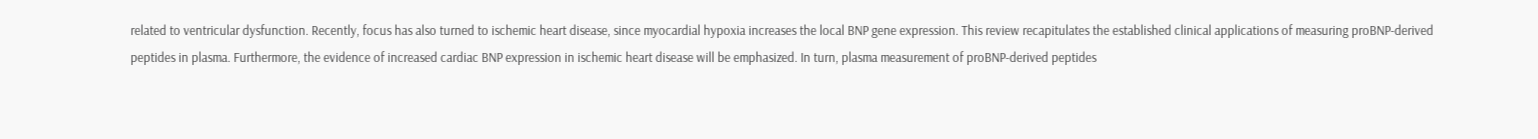related to ventricular dysfunction. Recently, focus has also turned to ischemic heart disease, since myocardial hypoxia increases the local BNP gene expression. This review recapitulates the established clinical applications of measuring proBNP-derived peptides in plasma. Furthermore, the evidence of increased cardiac BNP expression in ischemic heart disease will be emphasized. In turn, plasma measurement of proBNP-derived peptides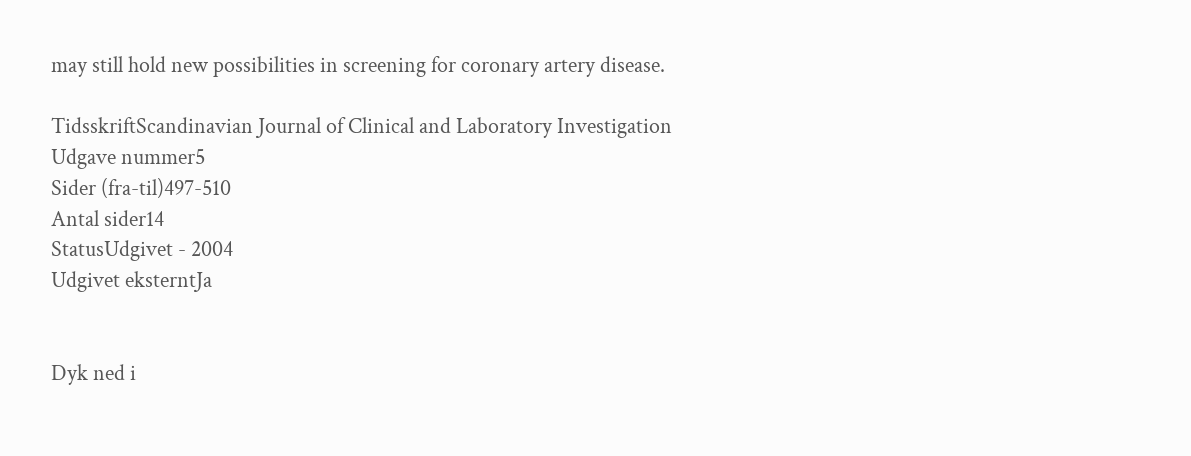may still hold new possibilities in screening for coronary artery disease.

TidsskriftScandinavian Journal of Clinical and Laboratory Investigation
Udgave nummer5
Sider (fra-til)497-510
Antal sider14
StatusUdgivet - 2004
Udgivet eksterntJa


Dyk ned i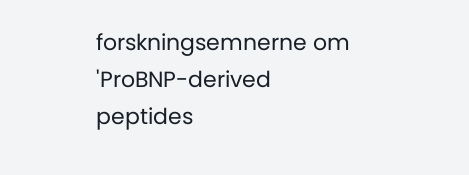forskningsemnerne om 'ProBNP-derived peptides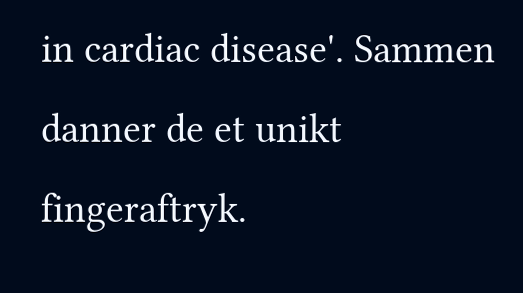in cardiac disease'. Sammen danner de et unikt fingeraftryk.